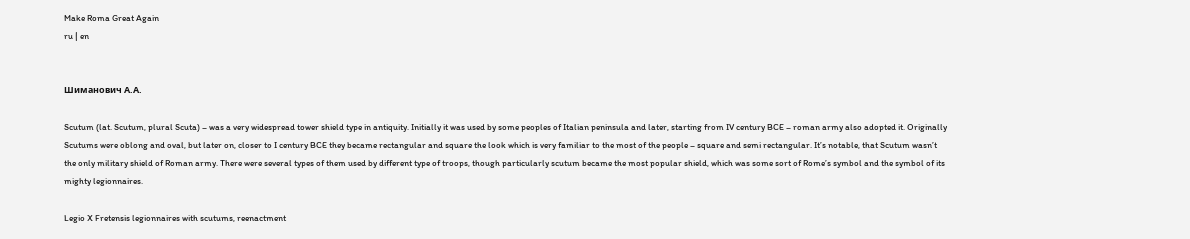Make Roma Great Again
ru | en


Шиманович А.А.

Scutum (lat. Scutum, plural Scuta) – was a very widespread tower shield type in antiquity. Initially it was used by some peoples of Italian peninsula and later, starting from IV century BCE – roman army also adopted it. Originally Scutums were oblong and oval, but later on, closer to I century BCE they became rectangular and square the look which is very familiar to the most of the people – square and semi rectangular. It’s notable, that Scutum wasn’t the only military shield of Roman army. There were several types of them used by different type of troops, though particularly scutum became the most popular shield, which was some sort of Rome’s symbol and the symbol of its mighty legionnaires.

Legio X Fretensis legionnaires with scutums, reenactment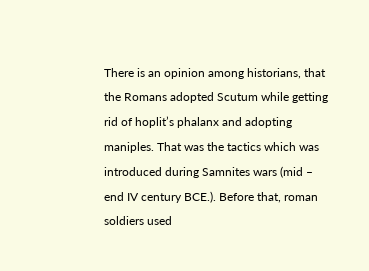There is an opinion among historians, that the Romans adopted Scutum while getting rid of hoplit’s phalanx and adopting maniples. That was the tactics which was introduced during Samnites wars (mid – end IV century BCE.). Before that, roman soldiers used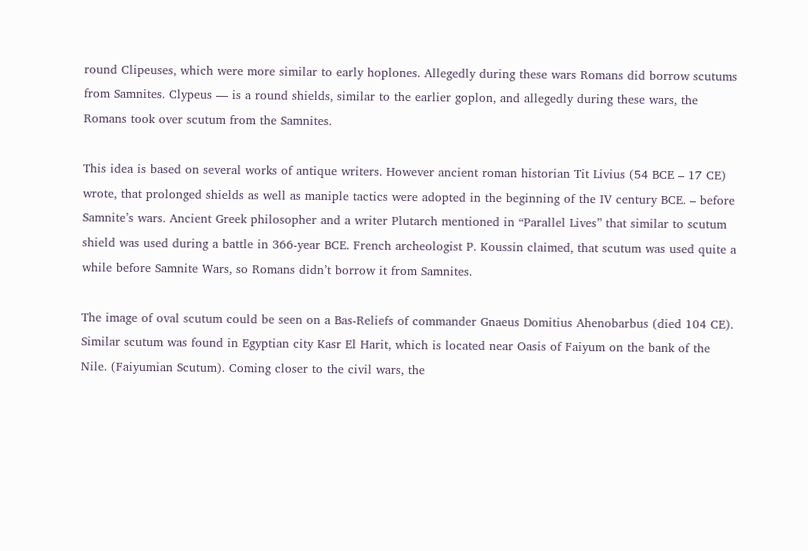round Clipeuses, which were more similar to early hoplones. Allegedly during these wars Romans did borrow scutums from Samnites. Clypeus — is a round shields, similar to the earlier goplon, and allegedly during these wars, the Romans took over scutum from the Samnites.

This idea is based on several works of antique writers. However ancient roman historian Tit Livius (54 BCE – 17 CE) wrote, that prolonged shields as well as maniple tactics were adopted in the beginning of the IV century BCE. – before Samnite’s wars. Ancient Greek philosopher and a writer Plutarch mentioned in “Parallel Lives” that similar to scutum shield was used during a battle in 366-year BCE. French archeologist P. Koussin claimed, that scutum was used quite a while before Samnite Wars, so Romans didn’t borrow it from Samnites.

The image of oval scutum could be seen on a Bas-Reliefs of commander Gnaeus Domitius Ahenobarbus (died 104 CE). Similar scutum was found in Egyptian city Kasr El Harit, which is located near Oasis of Faiyum on the bank of the Nile. (Faiyumian Scutum). Coming closer to the civil wars, the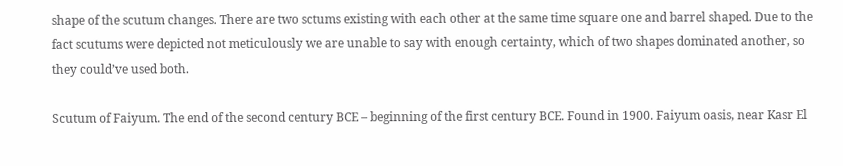shape of the scutum changes. There are two sctums existing with each other at the same time square one and barrel shaped. Due to the fact scutums were depicted not meticulously we are unable to say with enough certainty, which of two shapes dominated another, so they could’ve used both.

Scutum of Faiyum. The end of the second century BCE – beginning of the first century BCE. Found in 1900. Faiyum oasis, near Kasr El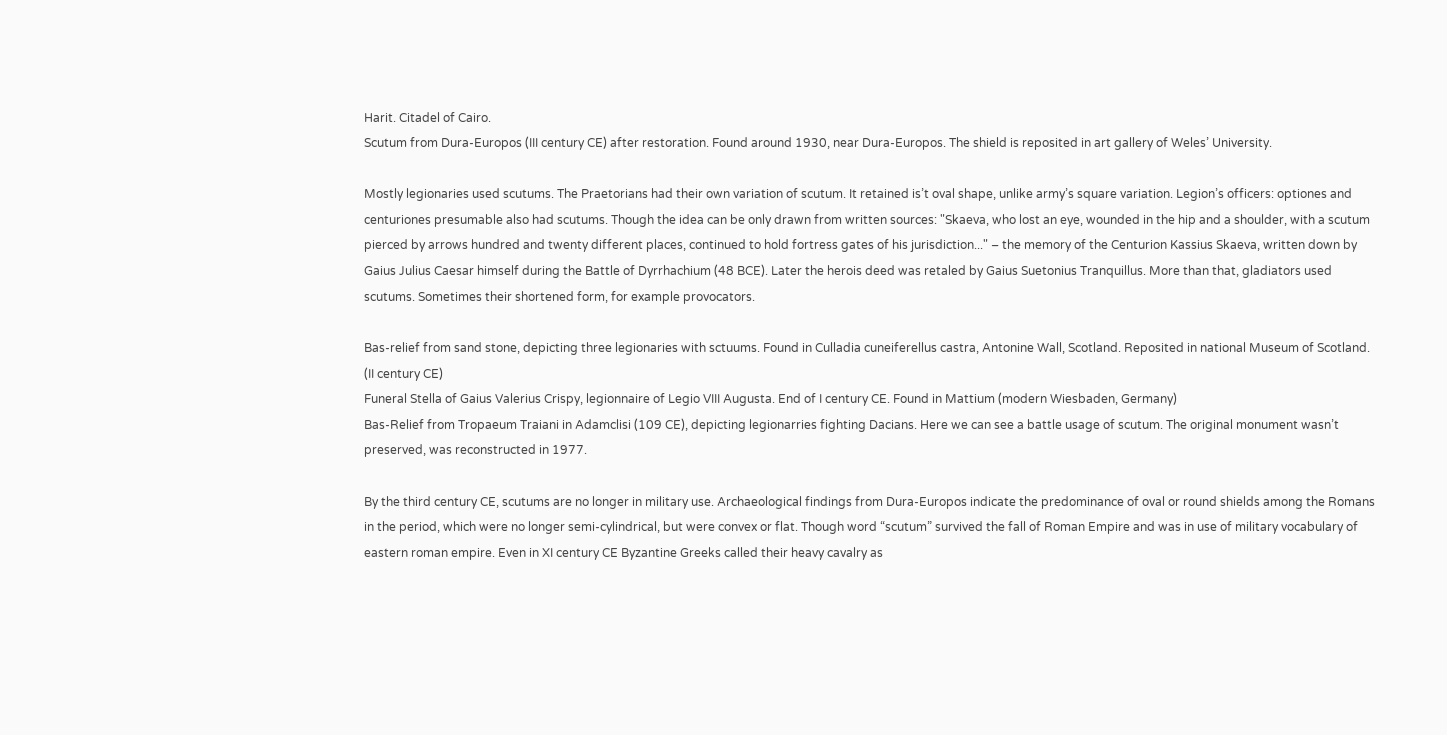Harit. Citadel of Cairo.
Scutum from Dura-Europos (III century CE) after restoration. Found around 1930, near Dura-Europos. The shield is reposited in art gallery of Weles’ University.

Mostly legionaries used scutums. The Praetorians had their own variation of scutum. It retained is’t oval shape, unlike army’s square variation. Legion’s officers: optiones and centuriones presumable also had scutums. Though the idea can be only drawn from written sources: "Skaeva, who lost an eye, wounded in the hip and a shoulder, with a scutum pierced by arrows hundred and twenty different places, continued to hold fortress gates of his jurisdiction..." – the memory of the Centurion Kassius Skaeva, written down by Gaius Julius Caesar himself during the Battle of Dyrrhachium (48 BCE). Later the herois deed was retaled by Gaius Suetonius Tranquillus. More than that, gladiators used scutums. Sometimes their shortened form, for example provocators.

Bas-relief from sand stone, depicting three legionaries with sctuums. Found in Culladia cuneiferellus castra, Antonine Wall, Scotland. Reposited in national Museum of Scotland. (II century CE)
Funeral Stella of Gaius Valerius Crispy, legionnaire of Legio VIII Augusta. End of I century CE. Found in Mattium (modern Wiesbaden, Germany)
Bas-Relief from Tropaeum Traiani in Adamclisi (109 CE), depicting legionarries fighting Dacians. Here we can see a battle usage of scutum. The original monument wasn’t preserved, was reconstructed in 1977.

By the third century CE, scutums are no longer in military use. Archaeological findings from Dura-Europos indicate the predominance of oval or round shields among the Romans in the period, which were no longer semi-cylindrical, but were convex or flat. Though word “scutum” survived the fall of Roman Empire and was in use of military vocabulary of eastern roman empire. Even in XI century CE Byzantine Greeks called their heavy cavalry as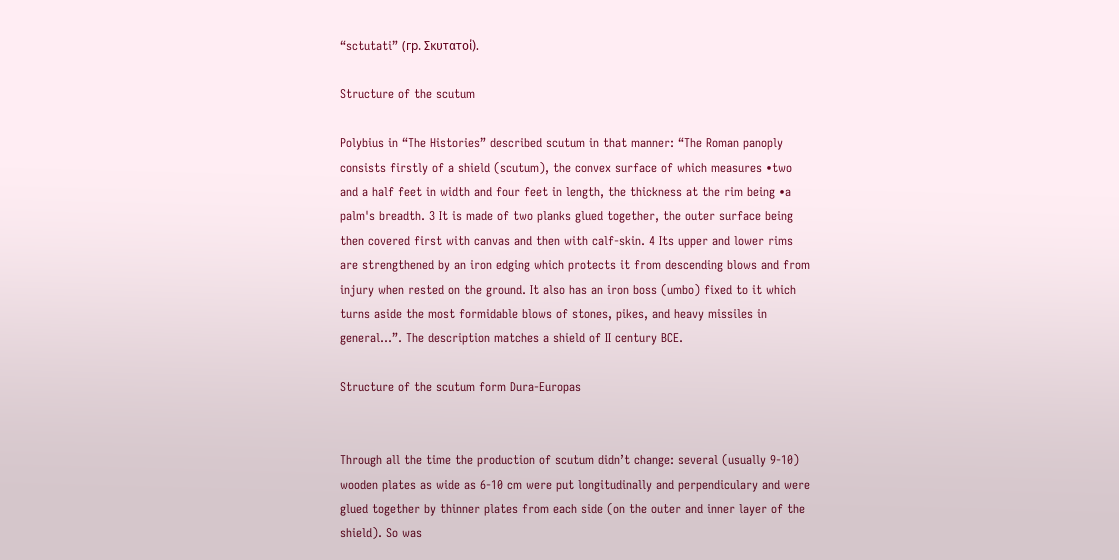“sctutati” (гр. Σκυτατοί).

Structure of the scutum

Polybius in “The Histories” described scutum in that manner: “The Roman panoply consists firstly of a shield (scutum), the convex surface of which measures •two and a half feet in width and four feet in length, the thickness at the rim being •a palm's breadth. 3 It is made of two planks glued together, the outer surface being then covered first with canvas and then with calf-skin. 4 Its upper and lower rims are strengthened by an iron edging which protects it from descending blows and from injury when rested on the ground. It also has an iron boss (umbo) fixed to it which turns aside the most formidable blows of stones, pikes, and heavy missiles in general…”. The description matches a shield of II century BCE.

Structure of the scutum form Dura-Europas


Through all the time the production of scutum didn’t change: several (usually 9-10) wooden plates as wide as 6-10 cm were put longitudinally and perpendiculary and were glued together by thinner plates from each side (on the outer and inner layer of the shield). So was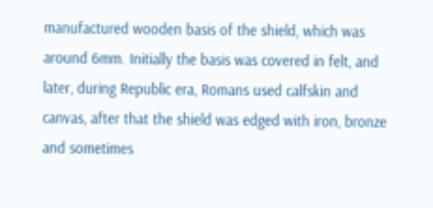manufactured wooden basis of the shield, which was around 6mm. Initially the basis was covered in felt, and later, during Republic era, Romans used calfskin and canvas, after that the shield was edged with iron, bronze and sometimes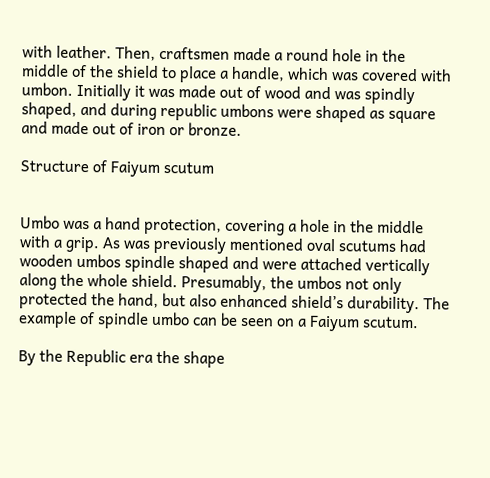with leather. Then, craftsmen made a round hole in the middle of the shield to place a handle, which was covered with umbon. Initially it was made out of wood and was spindly shaped, and during republic umbons were shaped as square and made out of iron or bronze.

Structure of Faiyum scutum


Umbo was a hand protection, covering a hole in the middle with a grip. As was previously mentioned oval scutums had wooden umbos spindle shaped and were attached vertically along the whole shield. Presumably, the umbos not only protected the hand, but also enhanced shield’s durability. The example of spindle umbo can be seen on a Faiyum scutum.

By the Republic era the shape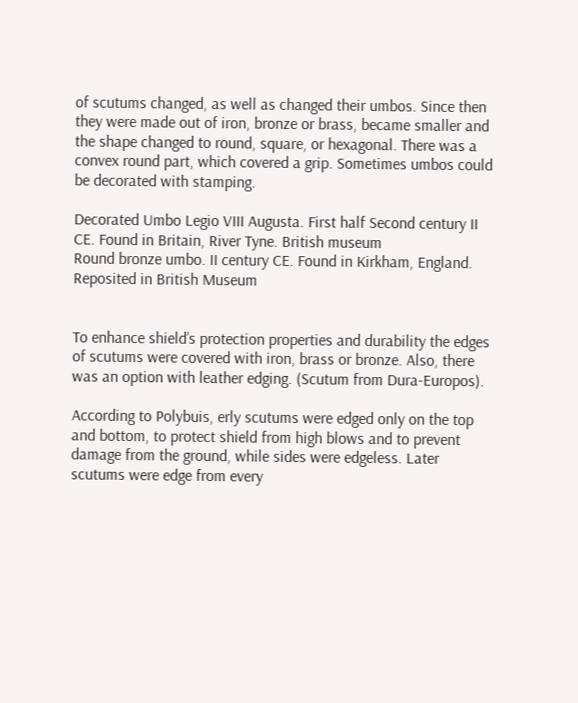of scutums changed, as well as changed their umbos. Since then they were made out of iron, bronze or brass, became smaller and the shape changed to round, square, or hexagonal. There was a convex round part, which covered a grip. Sometimes umbos could be decorated with stamping.

Decorated Umbo Legio VIII Augusta. First half Second century II CE. Found in Britain, River Tyne. British museum
Round bronze umbo. II century CE. Found in Kirkham, England. Reposited in British Museum


To enhance shield’s protection properties and durability the edges of scutums were covered with iron, brass or bronze. Also, there was an option with leather edging. (Scutum from Dura-Europos).

According to Polybuis, erly scutums were edged only on the top and bottom, to protect shield from high blows and to prevent damage from the ground, while sides were edgeless. Later scutums were edge from every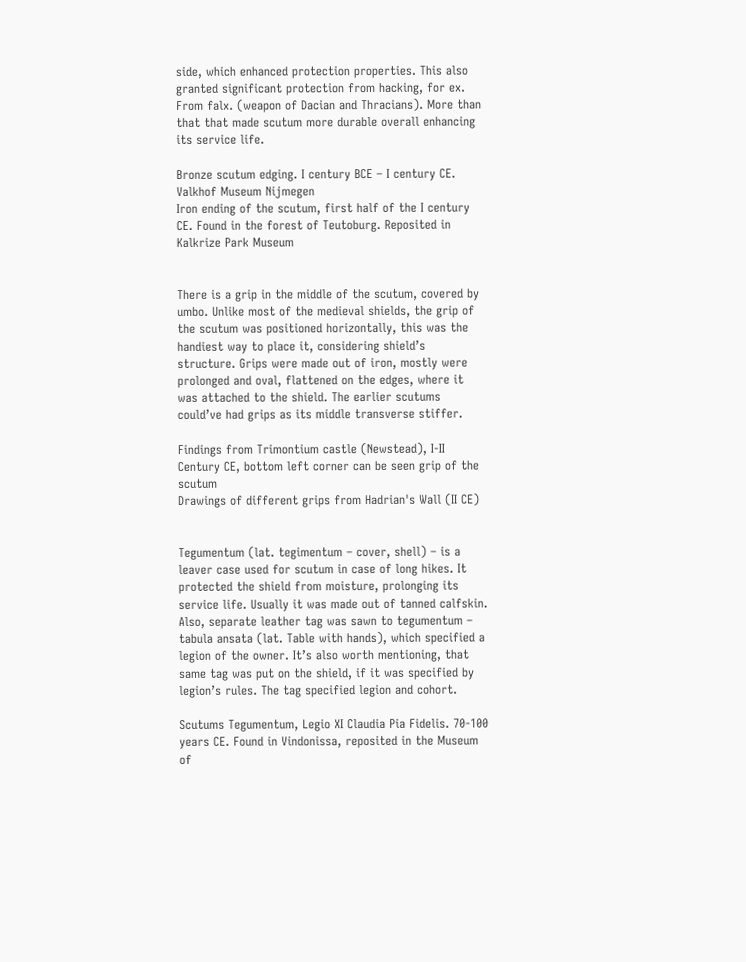side, which enhanced protection properties. This also granted significant protection from hacking, for ex. From falx. (weapon of Dacian and Thracians). More than that that made scutum more durable overall enhancing its service life.

Bronze scutum edging. I century BCE – I century CE. Valkhof Museum Nijmegen
Iron ending of the scutum, first half of the I century CE. Found in the forest of Teutoburg. Reposited in Kalkrize Park Museum


There is a grip in the middle of the scutum, covered by umbo. Unlike most of the medieval shields, the grip of the scutum was positioned horizontally, this was the handiest way to place it, considering shield’s structure. Grips were made out of iron, mostly were prolonged and oval, flattened on the edges, where it was attached to the shield. The earlier scutums could’ve had grips as its middle transverse stiffer.

Findings from Trimontium castle (Newstead), I-II Century CE, bottom left corner can be seen grip of the scutum
Drawings of different grips from Hadrian's Wall (II CE)


Tegumentum (lat. tegimentum – cover, shell) – is a leaver case used for scutum in case of long hikes. It protected the shield from moisture, prolonging its service life. Usually it was made out of tanned calfskin. Also, separate leather tag was sawn to tegumentum – tabula ansata (lat. Table with hands), which specified a legion of the owner. It’s also worth mentioning, that same tag was put on the shield, if it was specified by legion’s rules. The tag specified legion and cohort.

Scutums Tegumentum, Legio XI Claudia Pia Fidelis. 70-100 years CE. Found in Vindonissa, reposited in the Museum of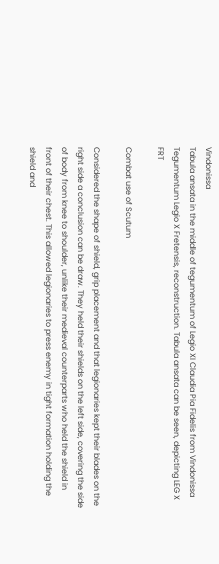Vindonissa
Tabula ansata in the middle of tegumentum of Legio XI Claudia Pia Fidelis from Vindonissa
Tegumentum Legio X Fretensis, reconstruction. Tabula ansata can be seen, depicting LEG X FRT

Combat use of Scutum

Considered the shape of shield, grip placement and that legionaries kept their blades on the right side a conclusion can be draw. They held their shields on the left side, covering the side of body from knee to shoulder, unlike their medieval counterparts who held the shield in front of their chest. This allowed legionaries to press enemy in tight formation holding the shield and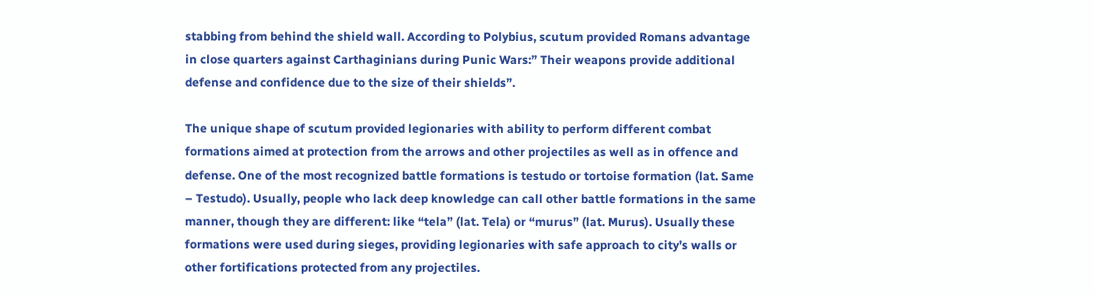stabbing from behind the shield wall. According to Polybius, scutum provided Romans advantage in close quarters against Carthaginians during Punic Wars:” Their weapons provide additional defense and confidence due to the size of their shields”.

The unique shape of scutum provided legionaries with ability to perform different combat formations aimed at protection from the arrows and other projectiles as well as in offence and defense. One of the most recognized battle formations is testudo or tortoise formation (lat. Same – Testudo). Usually, people who lack deep knowledge can call other battle formations in the same manner, though they are different: like “tela” (lat. Tela) or “murus” (lat. Murus). Usually these formations were used during sieges, providing legionaries with safe approach to city’s walls or other fortifications protected from any projectiles.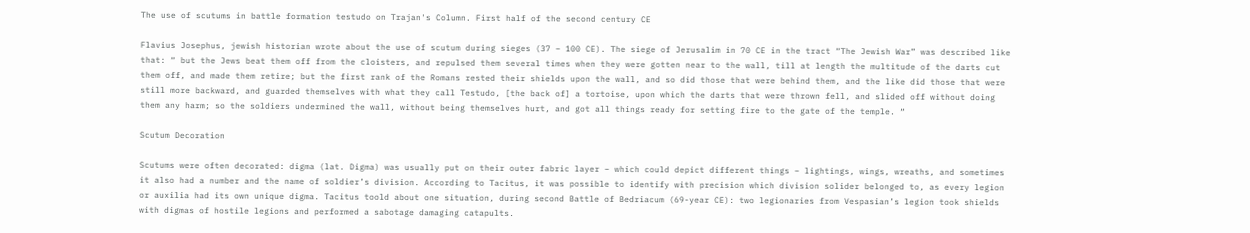The use of scutums in battle formation testudo on Trajan's Column. First half of the second century CE

Flavius Josephus, jewish historian wrote about the use of scutum during sieges (37 – 100 CE). The siege of Jerusalim in 70 CE in the tract “The Jewish War” was described like that: “ but the Jews beat them off from the cloisters, and repulsed them several times when they were gotten near to the wall, till at length the multitude of the darts cut them off, and made them retire; but the first rank of the Romans rested their shields upon the wall, and so did those that were behind them, and the like did those that were still more backward, and guarded themselves with what they call Testudo, [the back of] a tortoise, upon which the darts that were thrown fell, and slided off without doing them any harm; so the soldiers undermined the wall, without being themselves hurt, and got all things ready for setting fire to the gate of the temple. “

Scutum Decoration

Scutums were often decorated: digma (lat. Digma) was usually put on their outer fabric layer – which could depict different things – lightings, wings, wreaths, and sometimes it also had a number and the name of soldier’s division. According to Tacitus, it was possible to identify with precision which division solider belonged to, as every legion or auxilia had its own unique digma. Tacitus toold about one situation, during second Battle of Bedriacum (69-year CE): two legionaries from Vespasian’s legion took shields with digmas of hostile legions and performed a sabotage damaging catapults.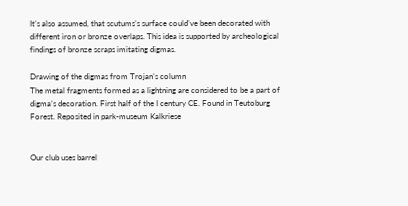It’s also assumed, that scutums’s surface could’ve been decorated with different iron or bronze overlaps. This idea is supported by archeological findings of bronze scraps imitating digmas.

Drawing of the digmas from Trojan’s column
The metal fragments formed as a lightning are considered to be a part of digma’s decoration. First half of the I century CE. Found in Teutoburg Forest. Reposited in park-museum Kalkriese


Our club uses barrel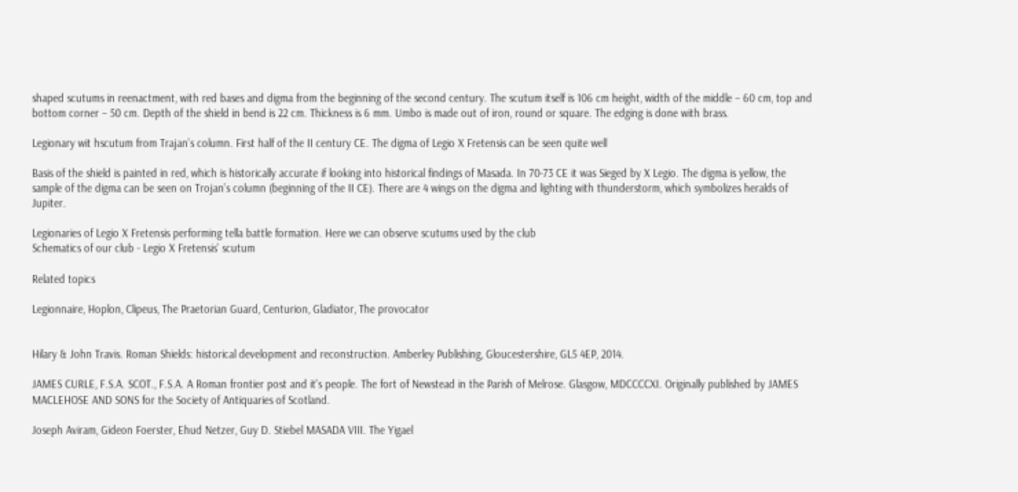shaped scutums in reenactment, with red bases and digma from the beginning of the second century. The scutum itself is 106 cm height, width of the middle – 60 cm, top and bottom corner – 50 cm. Depth of the shield in bend is 22 cm. Thickness is 6 mm. Umbo is made out of iron, round or square. The edging is done with brass.

Legionary wit hscutum from Trajan’s column. First half of the II century CE. The digma of Legio X Fretensis can be seen quite well

Basis of the shield is painted in red, which is historically accurate if looking into historical findings of Masada. In 70-73 CE it was Sieged by X Legio. The digma is yellow, the sample of the digma can be seen on Trojan’s column (beginning of the II CE). There are 4 wings on the digma and lighting with thunderstorm, which symbolizes heralds of Jupiter.

Legionaries of Legio X Fretensis performing tella battle formation. Here we can observe scutums used by the club
Schematics of our club - Legio X Fretensis’ scutum

Related topics

Legionnaire, Hoplon, Clipeus, The Praetorian Guard, Centurion, Gladiator, The provocator


Hilary & John Travis. Roman Shields: historical development and reconstruction. Amberley Publishing, Gloucestershire, GL5 4EP, 2014.

JAMES CURLE, F.S.A. SCOT., F.S.A. A Roman frontier post and it's people. The fort of Newstead in the Parish of Melrose. Glasgow, MDCCCCXI. Originally published by JAMES MACLEHOSE AND SONS for the Society of Antiquaries of Scotland.

Joseph Aviram, Gideon Foerster, Ehud Netzer, Guy D. Stiebel MASADA VIII. The Yigael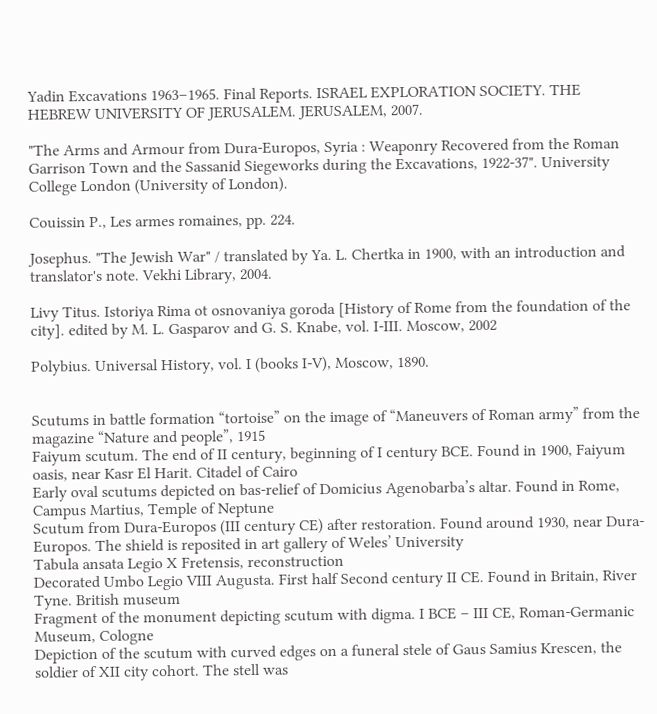Yadin Excavations 1963–1965. Final Reports. ISRAEL EXPLORATION SOCIETY. THE HEBREW UNIVERSITY OF JERUSALEM. JERUSALEM, 2007.

"The Arms and Armour from Dura-Europos, Syria : Weaponry Recovered from the Roman Garrison Town and the Sassanid Siegeworks during the Excavations, 1922-37". University College London (University of London).

Couissin P., Les armes romaines, pp. 224.

Josephus. "The Jewish War" / translated by Ya. L. Chertka in 1900, with an introduction and translator's note. Vekhi Library, 2004.

Livy Titus. Istoriya Rima ot osnovaniya goroda [History of Rome from the foundation of the city]. edited by M. L. Gasparov and G. S. Knabe, vol. I-III. Moscow, 2002

Polybius. Universal History, vol. I (books I-V), Moscow, 1890.


Scutums in battle formation “tortoise” on the image of “Maneuvers of Roman army” from the magazine “Nature and people”, 1915
Faiyum scutum. The end of II century, beginning of I century BCE. Found in 1900, Faiyum oasis, near Kasr El Harit. Citadel of Cairo
Early oval scutums depicted on bas-relief of Domicius Agenobarba’s altar. Found in Rome, Campus Martius, Temple of Neptune
Scutum from Dura-Europos (III century CE) after restoration. Found around 1930, near Dura-Europos. The shield is reposited in art gallery of Weles’ University
Tabula ansata Legio X Fretensis, reconstruction
Decorated Umbo Legio VIII Augusta. First half Second century II CE. Found in Britain, River Tyne. British museum
Fragment of the monument depicting scutum with digma. I BCE – III CE, Roman-Germanic Museum, Cologne
Depiction of the scutum with curved edges on a funeral stele of Gaus Samius Krescen, the soldier of XII city cohort. The stell was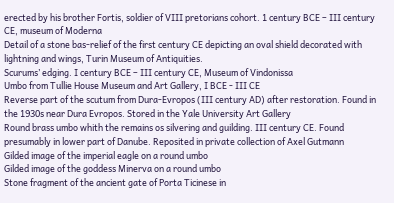erected by his brother Fortis, soldier of VIII pretorians cohort. 1 century BCE – III century CE, museum of Moderna
Detail of a stone bas-relief of the first century CE depicting an oval shield decorated with lightning and wings, Turin Museum of Antiquities.
Scurums’ edging. I century BCE – III century CE, Museum of Vindonissa
Umbo from Tullie House Museum and Art Gallery, I BCE - III CE
Reverse part of the scutum from Dura-Evropos (III century AD) after restoration. Found in the 1930s near Dura Evropos. Stored in the Yale University Art Gallery
Round brass umbo whith the remains os silvering and guilding. III century CE. Found presumably in lower part of Danube. Reposited in private collection of Axel Gutmann
Gilded image of the imperial eagle on a round umbo
Gilded image of the goddess Minerva on a round umbo
Stone fragment of the ancient gate of Porta Ticinese in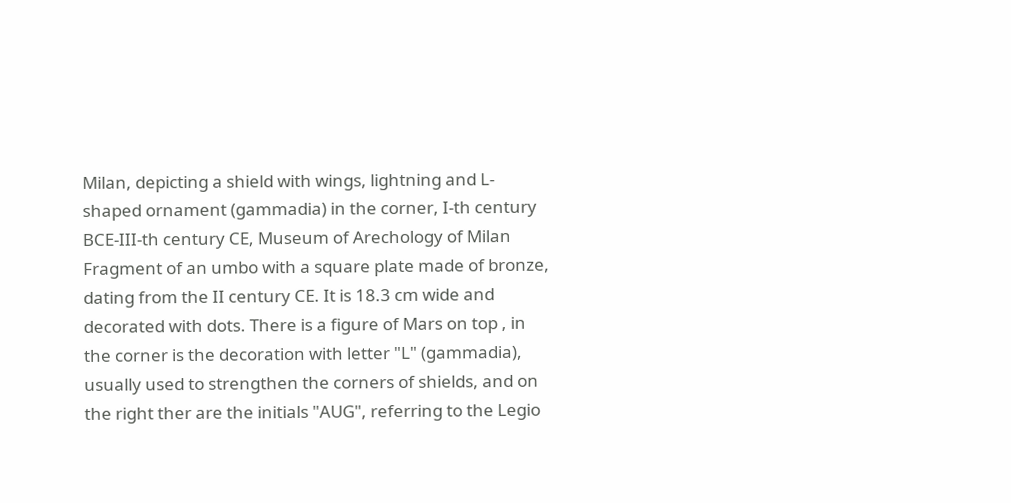Milan, depicting a shield with wings, lightning and L-shaped ornament (gammadia) in the corner, I-th century BCE-III-th century CE, Museum of Arechology of Milan
Fragment of an umbo with a square plate made of bronze, dating from the II century CE. It is 18.3 cm wide and decorated with dots. There is a figure of Mars on top , in the corner is the decoration with letter "L" (gammadia), usually used to strengthen the corners of shields, and on the right ther are the initials "AUG", referring to the Legio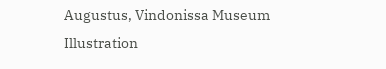Augustus, Vindonissa Museum
Illustration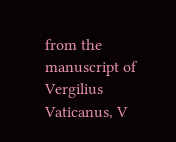from the manuscript of Vergilius Vaticanus, V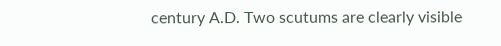century A.D. Two scutums are clearly visible